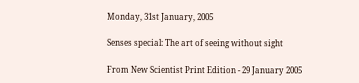Monday, 31st January, 2005

Senses special: The art of seeing without sight

From New Scientist Print Edition - 29 January 2005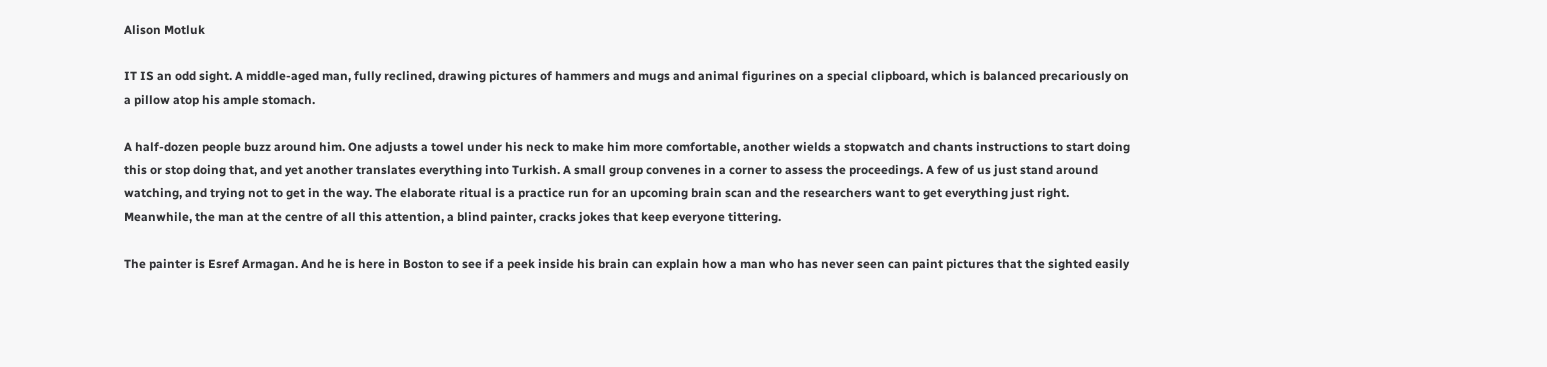Alison Motluk

IT IS an odd sight. A middle-aged man, fully reclined, drawing pictures of hammers and mugs and animal figurines on a special clipboard, which is balanced precariously on a pillow atop his ample stomach.

A half-dozen people buzz around him. One adjusts a towel under his neck to make him more comfortable, another wields a stopwatch and chants instructions to start doing this or stop doing that, and yet another translates everything into Turkish. A small group convenes in a corner to assess the proceedings. A few of us just stand around watching, and trying not to get in the way. The elaborate ritual is a practice run for an upcoming brain scan and the researchers want to get everything just right. Meanwhile, the man at the centre of all this attention, a blind painter, cracks jokes that keep everyone tittering.

The painter is Esref Armagan. And he is here in Boston to see if a peek inside his brain can explain how a man who has never seen can paint pictures that the sighted easily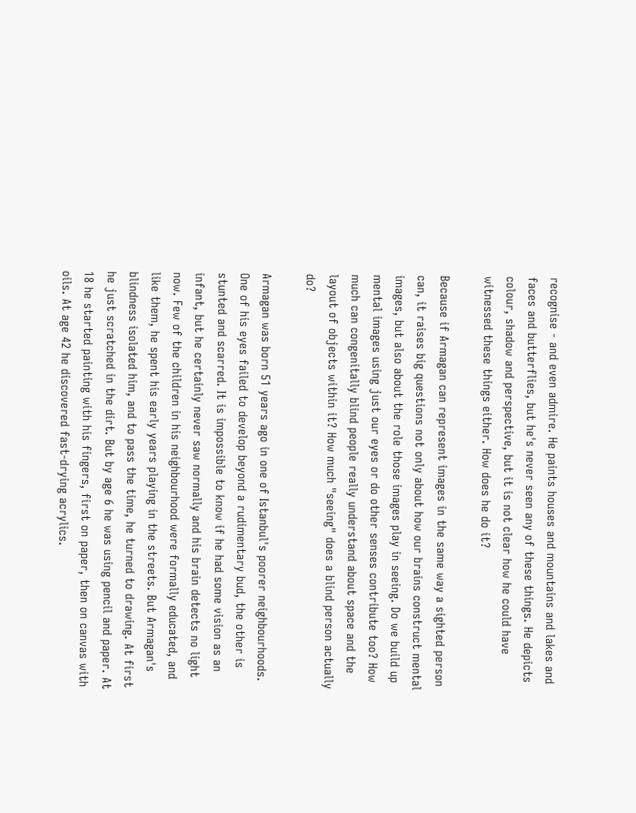recognise - and even admire. He paints houses and mountains and lakes and faces and butterflies, but he's never seen any of these things. He depicts colour, shadow and perspective, but it is not clear how he could have witnessed these things either. How does he do it?

Because if Armagan can represent images in the same way a sighted person can, it raises big questions not only about how our brains construct mental images, but also about the role those images play in seeing. Do we build up mental images using just our eyes or do other senses contribute too? How much can congenitally blind people really understand about space and the layout of objects within it? How much "seeing" does a blind person actually do?

Armagan was born 51 years ago in one of Istanbul's poorer neighbourhoods. One of his eyes failed to develop beyond a rudimentary bud, the other is stunted and scarred. It is impossible to know if he had some vision as an infant, but he certainly never saw normally and his brain detects no light now. Few of the children in his neighbourhood were formally educated, and like them, he spent his early years playing in the streets. But Armagan's blindness isolated him, and to pass the time, he turned to drawing. At first he just scratched in the dirt. But by age 6 he was using pencil and paper. At 18 he started painting with his fingers, first on paper, then on canvas with oils. At age 42 he discovered fast-drying acrylics.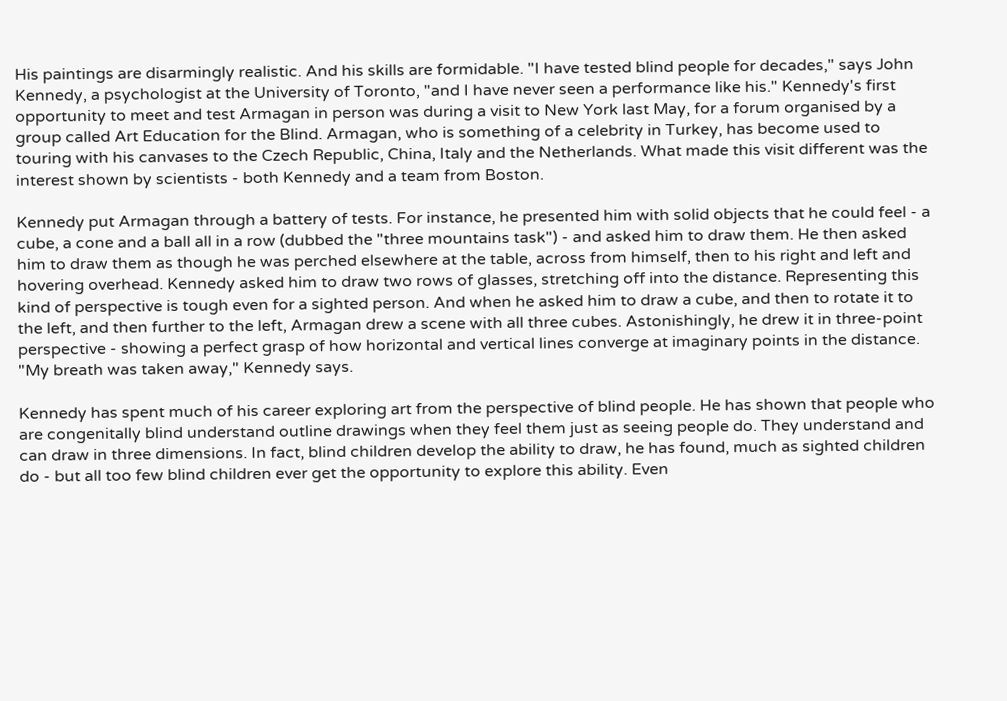His paintings are disarmingly realistic. And his skills are formidable. "I have tested blind people for decades," says John Kennedy, a psychologist at the University of Toronto, "and I have never seen a performance like his." Kennedy's first opportunity to meet and test Armagan in person was during a visit to New York last May, for a forum organised by a group called Art Education for the Blind. Armagan, who is something of a celebrity in Turkey, has become used to touring with his canvases to the Czech Republic, China, Italy and the Netherlands. What made this visit different was the interest shown by scientists - both Kennedy and a team from Boston.

Kennedy put Armagan through a battery of tests. For instance, he presented him with solid objects that he could feel - a cube, a cone and a ball all in a row (dubbed the "three mountains task") - and asked him to draw them. He then asked him to draw them as though he was perched elsewhere at the table, across from himself, then to his right and left and hovering overhead. Kennedy asked him to draw two rows of glasses, stretching off into the distance. Representing this kind of perspective is tough even for a sighted person. And when he asked him to draw a cube, and then to rotate it to the left, and then further to the left, Armagan drew a scene with all three cubes. Astonishingly, he drew it in three-point perspective - showing a perfect grasp of how horizontal and vertical lines converge at imaginary points in the distance. "My breath was taken away," Kennedy says.

Kennedy has spent much of his career exploring art from the perspective of blind people. He has shown that people who are congenitally blind understand outline drawings when they feel them just as seeing people do. They understand and can draw in three dimensions. In fact, blind children develop the ability to draw, he has found, much as sighted children do - but all too few blind children ever get the opportunity to explore this ability. Even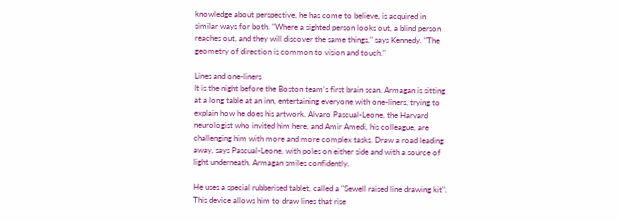knowledge about perspective, he has come to believe, is acquired in similar ways for both. "Where a sighted person looks out, a blind person reaches out, and they will discover the same things," says Kennedy. "The geometry of direction is common to vision and touch."

Lines and one-liners
It is the night before the Boston team's first brain scan. Armagan is sitting at a long table at an inn, entertaining everyone with one-liners, trying to explain how he does his artwork. Alvaro Pascual-Leone, the Harvard neurologist who invited him here, and Amir Amedi, his colleague, are challenging him with more and more complex tasks. Draw a road leading away, says Pascual-Leone, with poles on either side and with a source of light underneath. Armagan smiles confidently.

He uses a special rubberised tablet, called a "Sewell raised line drawing kit". This device allows him to draw lines that rise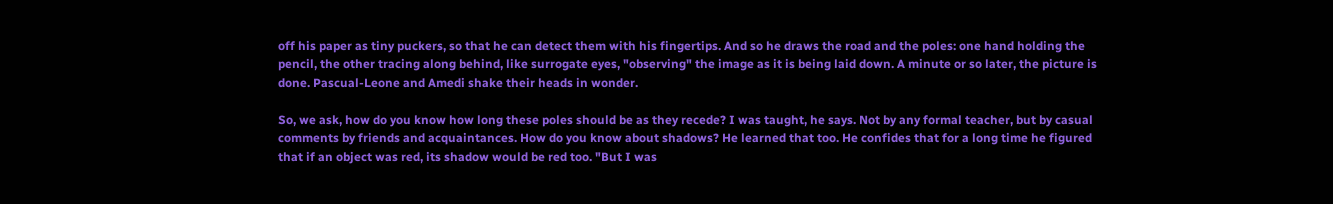off his paper as tiny puckers, so that he can detect them with his fingertips. And so he draws the road and the poles: one hand holding the pencil, the other tracing along behind, like surrogate eyes, "observing" the image as it is being laid down. A minute or so later, the picture is done. Pascual-Leone and Amedi shake their heads in wonder.

So, we ask, how do you know how long these poles should be as they recede? I was taught, he says. Not by any formal teacher, but by casual comments by friends and acquaintances. How do you know about shadows? He learned that too. He confides that for a long time he figured that if an object was red, its shadow would be red too. "But I was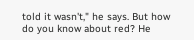told it wasn't," he says. But how do you know about red? He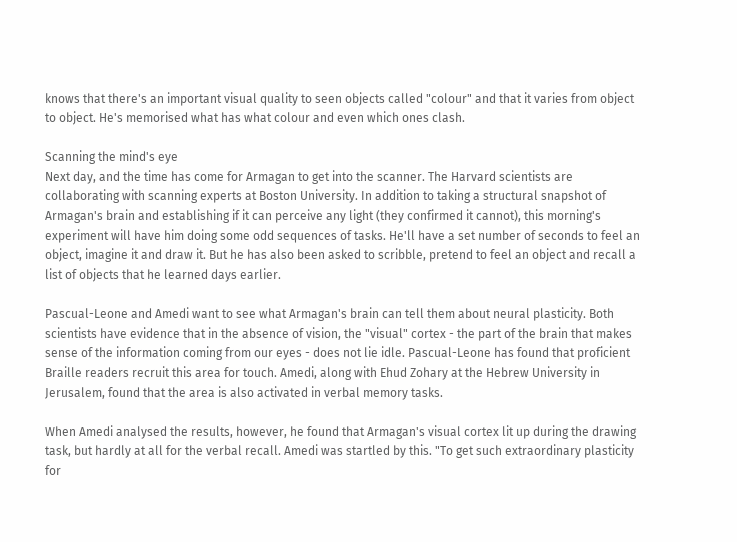knows that there's an important visual quality to seen objects called "colour" and that it varies from object to object. He's memorised what has what colour and even which ones clash.

Scanning the mind's eye
Next day, and the time has come for Armagan to get into the scanner. The Harvard scientists are collaborating with scanning experts at Boston University. In addition to taking a structural snapshot of Armagan's brain and establishing if it can perceive any light (they confirmed it cannot), this morning's experiment will have him doing some odd sequences of tasks. He'll have a set number of seconds to feel an object, imagine it and draw it. But he has also been asked to scribble, pretend to feel an object and recall a list of objects that he learned days earlier.

Pascual-Leone and Amedi want to see what Armagan's brain can tell them about neural plasticity. Both scientists have evidence that in the absence of vision, the "visual" cortex - the part of the brain that makes sense of the information coming from our eyes - does not lie idle. Pascual-Leone has found that proficient Braille readers recruit this area for touch. Amedi, along with Ehud Zohary at the Hebrew University in Jerusalem, found that the area is also activated in verbal memory tasks.

When Amedi analysed the results, however, he found that Armagan's visual cortex lit up during the drawing task, but hardly at all for the verbal recall. Amedi was startled by this. "To get such extraordinary plasticity for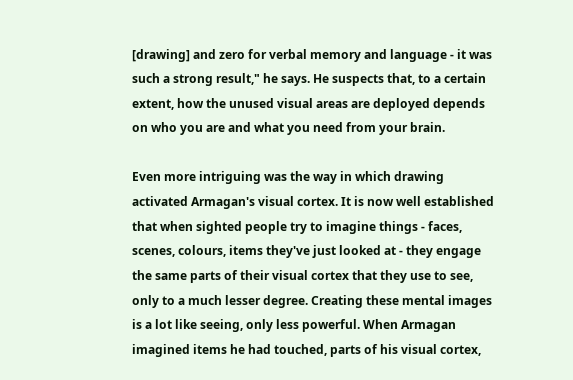[drawing] and zero for verbal memory and language - it was such a strong result," he says. He suspects that, to a certain extent, how the unused visual areas are deployed depends on who you are and what you need from your brain.

Even more intriguing was the way in which drawing activated Armagan's visual cortex. It is now well established that when sighted people try to imagine things - faces, scenes, colours, items they've just looked at - they engage the same parts of their visual cortex that they use to see, only to a much lesser degree. Creating these mental images is a lot like seeing, only less powerful. When Armagan imagined items he had touched, parts of his visual cortex,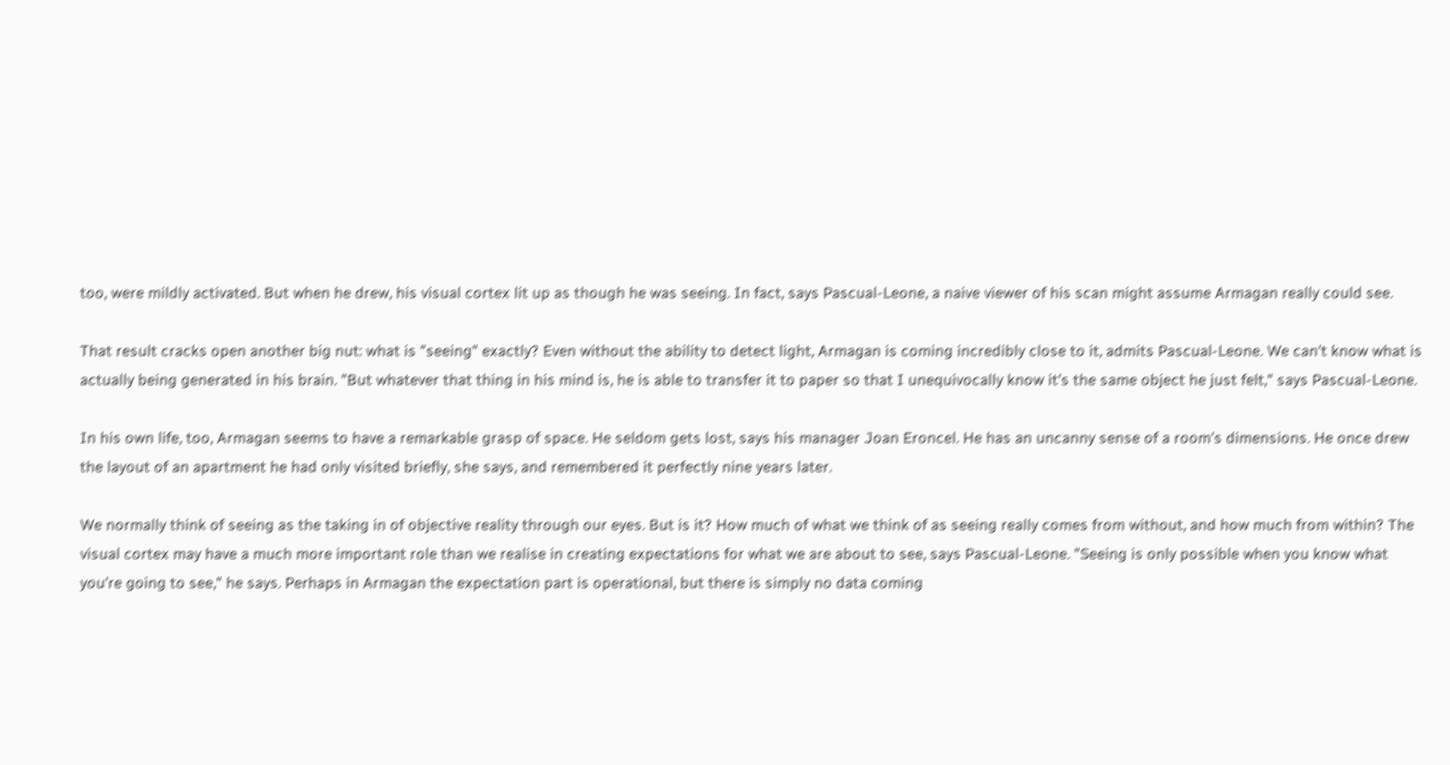too, were mildly activated. But when he drew, his visual cortex lit up as though he was seeing. In fact, says Pascual-Leone, a naive viewer of his scan might assume Armagan really could see.

That result cracks open another big nut: what is "seeing" exactly? Even without the ability to detect light, Armagan is coming incredibly close to it, admits Pascual-Leone. We can't know what is actually being generated in his brain. "But whatever that thing in his mind is, he is able to transfer it to paper so that I unequivocally know it's the same object he just felt," says Pascual-Leone.

In his own life, too, Armagan seems to have a remarkable grasp of space. He seldom gets lost, says his manager Joan Eroncel. He has an uncanny sense of a room's dimensions. He once drew the layout of an apartment he had only visited briefly, she says, and remembered it perfectly nine years later.

We normally think of seeing as the taking in of objective reality through our eyes. But is it? How much of what we think of as seeing really comes from without, and how much from within? The visual cortex may have a much more important role than we realise in creating expectations for what we are about to see, says Pascual-Leone. "Seeing is only possible when you know what you're going to see," he says. Perhaps in Armagan the expectation part is operational, but there is simply no data coming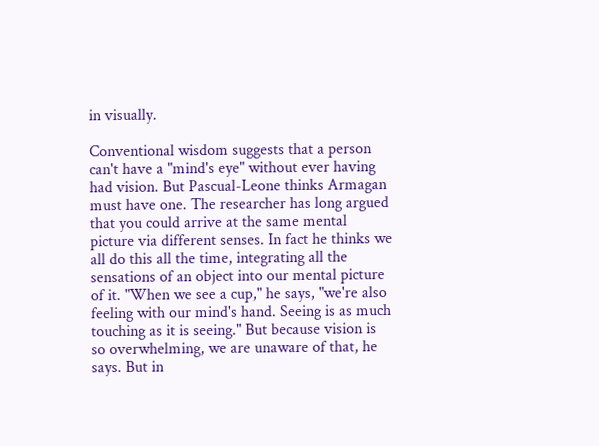in visually.

Conventional wisdom suggests that a person can't have a "mind's eye" without ever having had vision. But Pascual-Leone thinks Armagan must have one. The researcher has long argued that you could arrive at the same mental picture via different senses. In fact he thinks we all do this all the time, integrating all the sensations of an object into our mental picture of it. "When we see a cup," he says, "we're also feeling with our mind's hand. Seeing is as much touching as it is seeing." But because vision is so overwhelming, we are unaware of that, he says. But in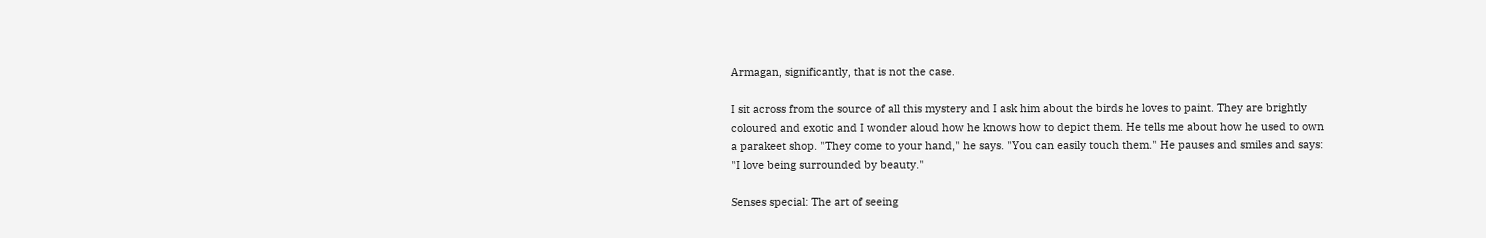Armagan, significantly, that is not the case.

I sit across from the source of all this mystery and I ask him about the birds he loves to paint. They are brightly coloured and exotic and I wonder aloud how he knows how to depict them. He tells me about how he used to own a parakeet shop. "They come to your hand," he says. "You can easily touch them." He pauses and smiles and says: "I love being surrounded by beauty."

Senses special: The art of seeing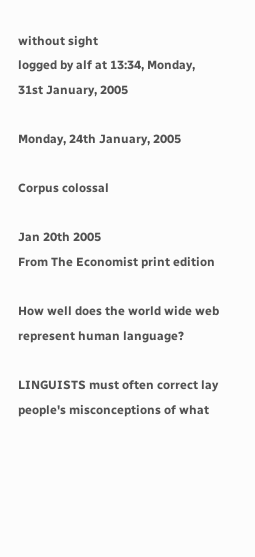without sight
logged by alf at 13:34, Monday, 31st January, 2005

Monday, 24th January, 2005

Corpus colossal

Jan 20th 2005
From The Economist print edition

How well does the world wide web represent human language?

LINGUISTS must often correct lay people's misconceptions of what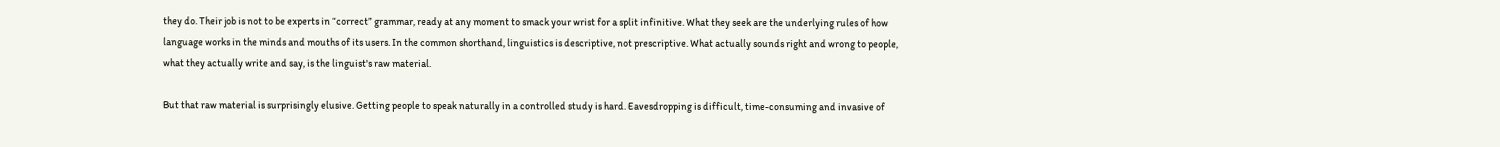they do. Their job is not to be experts in “correct” grammar, ready at any moment to smack your wrist for a split infinitive. What they seek are the underlying rules of how language works in the minds and mouths of its users. In the common shorthand, linguistics is descriptive, not prescriptive. What actually sounds right and wrong to people, what they actually write and say, is the linguist's raw material.

But that raw material is surprisingly elusive. Getting people to speak naturally in a controlled study is hard. Eavesdropping is difficult, time-consuming and invasive of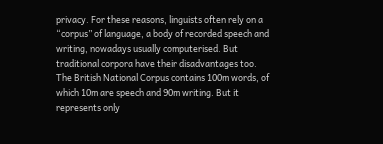privacy. For these reasons, linguists often rely on a “corpus” of language, a body of recorded speech and writing, nowadays usually computerised. But traditional corpora have their disadvantages too. The British National Corpus contains 100m words, of which 10m are speech and 90m writing. But it represents only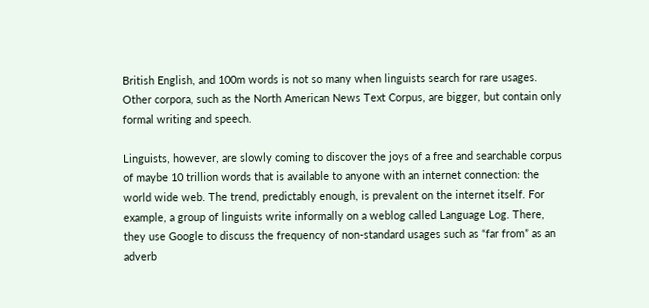British English, and 100m words is not so many when linguists search for rare usages. Other corpora, such as the North American News Text Corpus, are bigger, but contain only formal writing and speech.

Linguists, however, are slowly coming to discover the joys of a free and searchable corpus of maybe 10 trillion words that is available to anyone with an internet connection: the world wide web. The trend, predictably enough, is prevalent on the internet itself. For example, a group of linguists write informally on a weblog called Language Log. There, they use Google to discuss the frequency of non-standard usages such as “far from” as an adverb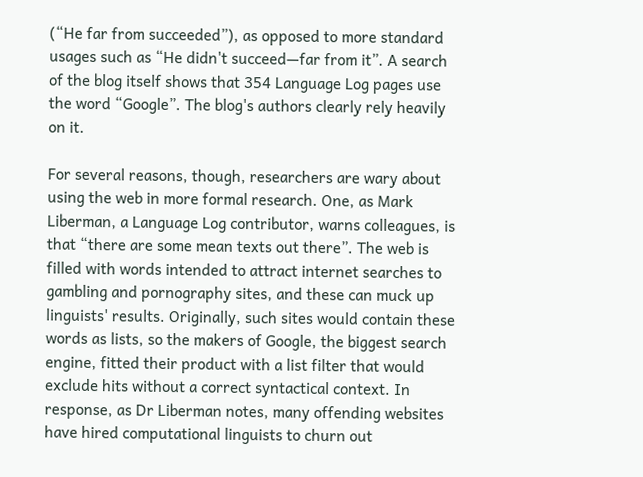(“He far from succeeded”), as opposed to more standard usages such as “He didn't succeed—far from it”. A search of the blog itself shows that 354 Language Log pages use the word “Google”. The blog's authors clearly rely heavily on it.

For several reasons, though, researchers are wary about using the web in more formal research. One, as Mark Liberman, a Language Log contributor, warns colleagues, is that “there are some mean texts out there”. The web is filled with words intended to attract internet searches to gambling and pornography sites, and these can muck up linguists' results. Originally, such sites would contain these words as lists, so the makers of Google, the biggest search engine, fitted their product with a list filter that would exclude hits without a correct syntactical context. In response, as Dr Liberman notes, many offending websites have hired computational linguists to churn out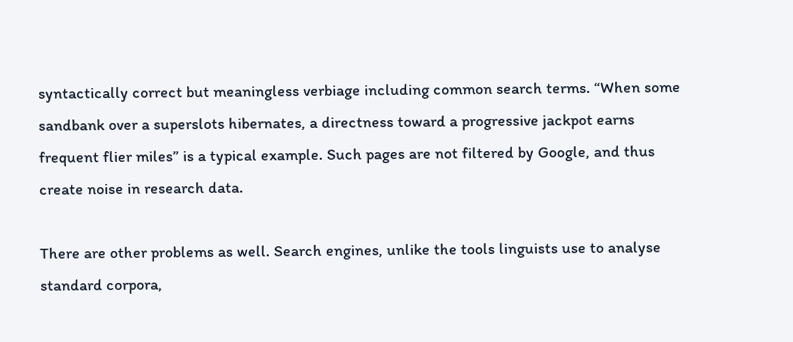syntactically correct but meaningless verbiage including common search terms. “When some sandbank over a superslots hibernates, a directness toward a progressive jackpot earns frequent flier miles” is a typical example. Such pages are not filtered by Google, and thus create noise in research data.

There are other problems as well. Search engines, unlike the tools linguists use to analyse standard corpora,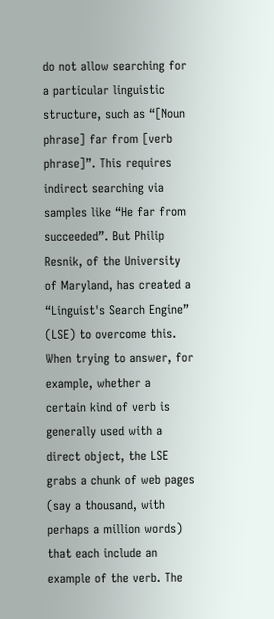do not allow searching for a particular linguistic structure, such as “[Noun phrase] far from [verb phrase]”. This requires indirect searching via samples like “He far from succeeded”. But Philip Resnik, of the University of Maryland, has created a “Linguist's Search Engine” (LSE) to overcome this. When trying to answer, for example, whether a certain kind of verb is generally used with a direct object, the LSE grabs a chunk of web pages (say a thousand, with perhaps a million words) that each include an example of the verb. The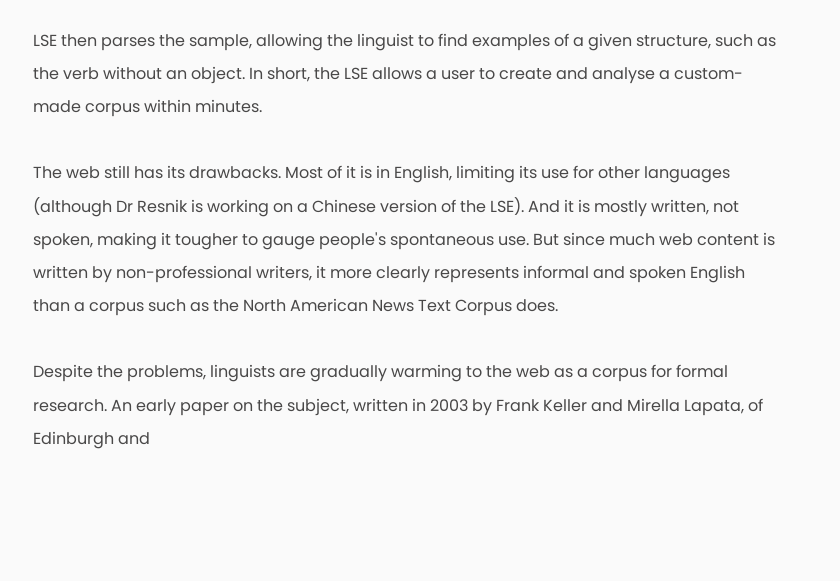LSE then parses the sample, allowing the linguist to find examples of a given structure, such as the verb without an object. In short, the LSE allows a user to create and analyse a custom-made corpus within minutes.

The web still has its drawbacks. Most of it is in English, limiting its use for other languages (although Dr Resnik is working on a Chinese version of the LSE). And it is mostly written, not spoken, making it tougher to gauge people's spontaneous use. But since much web content is written by non-professional writers, it more clearly represents informal and spoken English than a corpus such as the North American News Text Corpus does.

Despite the problems, linguists are gradually warming to the web as a corpus for formal research. An early paper on the subject, written in 2003 by Frank Keller and Mirella Lapata, of Edinburgh and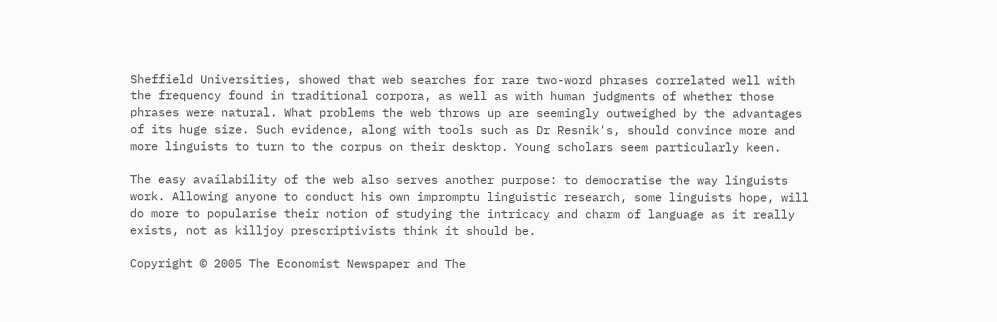Sheffield Universities, showed that web searches for rare two-word phrases correlated well with the frequency found in traditional corpora, as well as with human judgments of whether those phrases were natural. What problems the web throws up are seemingly outweighed by the advantages of its huge size. Such evidence, along with tools such as Dr Resnik's, should convince more and more linguists to turn to the corpus on their desktop. Young scholars seem particularly keen.

The easy availability of the web also serves another purpose: to democratise the way linguists work. Allowing anyone to conduct his own impromptu linguistic research, some linguists hope, will do more to popularise their notion of studying the intricacy and charm of language as it really exists, not as killjoy prescriptivists think it should be.

Copyright © 2005 The Economist Newspaper and The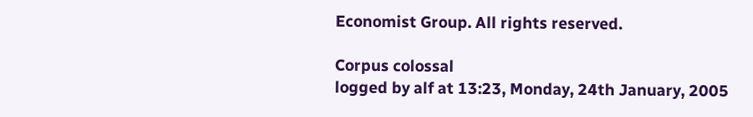Economist Group. All rights reserved.

Corpus colossal
logged by alf at 13:23, Monday, 24th January, 2005